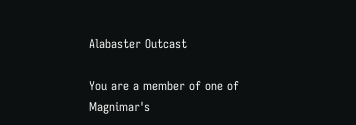Alabaster Outcast

You are a member of one of Magnimar's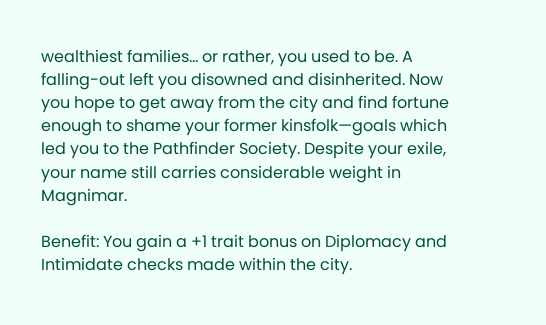wealthiest families… or rather, you used to be. A falling-out left you disowned and disinherited. Now you hope to get away from the city and find fortune enough to shame your former kinsfolk—goals which led you to the Pathfinder Society. Despite your exile, your name still carries considerable weight in Magnimar.

Benefit: You gain a +1 trait bonus on Diplomacy and Intimidate checks made within the city.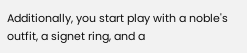Additionally, you start play with a noble's outfit, a signet ring, and a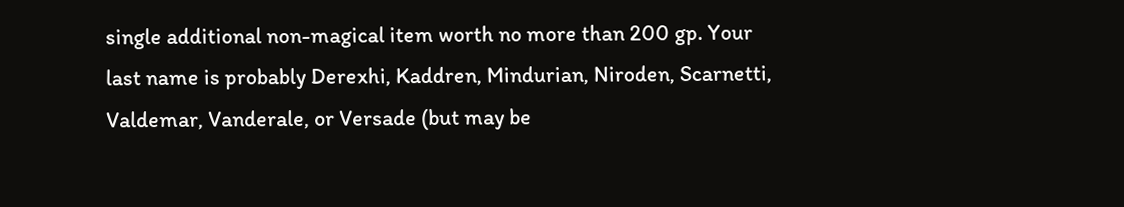single additional non-magical item worth no more than 200 gp. Your last name is probably Derexhi, Kaddren, Mindurian, Niroden, Scarnetti, Valdemar, Vanderale, or Versade (but may be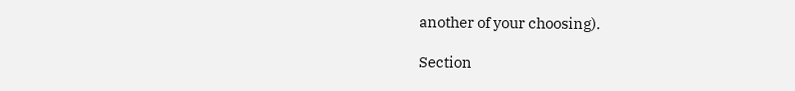another of your choosing).

Section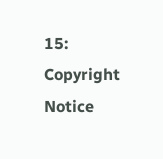15: Copyright Notice